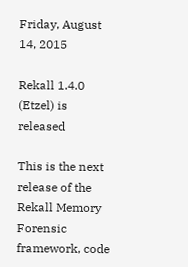Friday, August 14, 2015

Rekall 1.4.0 (Etzel) is released

This is the next release of the Rekall Memory Forensic framework, code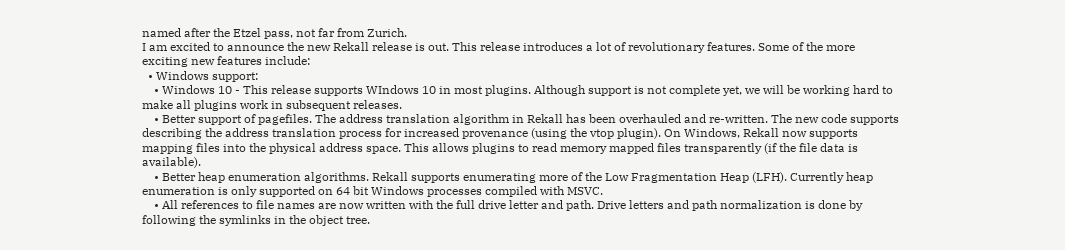named after the Etzel pass, not far from Zurich.
I am excited to announce the new Rekall release is out. This release introduces a lot of revolutionary features. Some of the more exciting new features include:
  • Windows support:
    • Windows 10 - This release supports WIndows 10 in most plugins. Although support is not complete yet, we will be working hard to make all plugins work in subsequent releases.
    • Better support of pagefiles. The address translation algorithm in Rekall has been overhauled and re-written. The new code supports describing the address translation process for increased provenance (using the vtop plugin). On Windows, Rekall now supports mapping files into the physical address space. This allows plugins to read memory mapped files transparently (if the file data is available).
    • Better heap enumeration algorithms. Rekall supports enumerating more of the Low Fragmentation Heap (LFH). Currently heap enumeration is only supported on 64 bit Windows processes compiled with MSVC.
    • All references to file names are now written with the full drive letter and path. Drive letters and path normalization is done by following the symlinks in the object tree.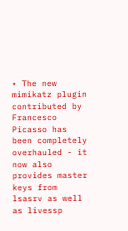• The new mimikatz plugin contributed by Francesco Picasso has been completely overhauled - it now also provides master keys from lsasrv as well as livessp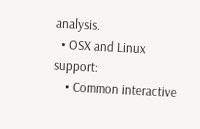analysis.
  • OSX and Linux support:
    • Common interactive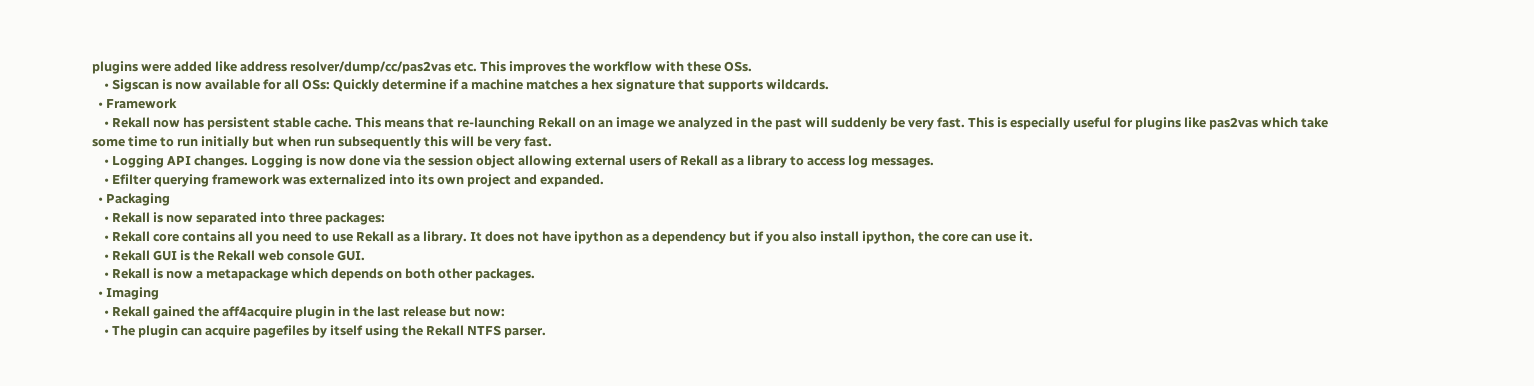plugins were added like address resolver/dump/cc/pas2vas etc. This improves the workflow with these OSs.
    • Sigscan is now available for all OSs: Quickly determine if a machine matches a hex signature that supports wildcards.
  • Framework
    • Rekall now has persistent stable cache. This means that re-launching Rekall on an image we analyzed in the past will suddenly be very fast. This is especially useful for plugins like pas2vas which take some time to run initially but when run subsequently this will be very fast.
    • Logging API changes. Logging is now done via the session object allowing external users of Rekall as a library to access log messages.
    • Efilter querying framework was externalized into its own project and expanded.
  • Packaging
    • Rekall is now separated into three packages:
    • Rekall core contains all you need to use Rekall as a library. It does not have ipython as a dependency but if you also install ipython, the core can use it.
    • Rekall GUI is the Rekall web console GUI.
    • Rekall is now a metapackage which depends on both other packages.
  • Imaging
    • Rekall gained the aff4acquire plugin in the last release but now:
    • The plugin can acquire pagefiles by itself using the Rekall NTFS parser.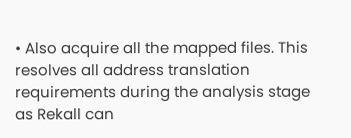• Also acquire all the mapped files. This resolves all address translation requirements during the analysis stage as Rekall can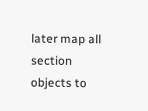later map all section objects to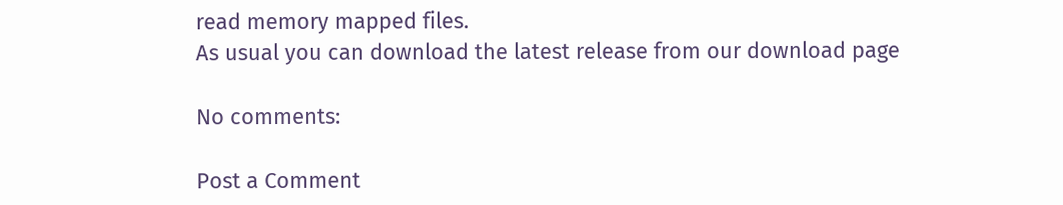read memory mapped files.
As usual you can download the latest release from our download page

No comments:

Post a Comment